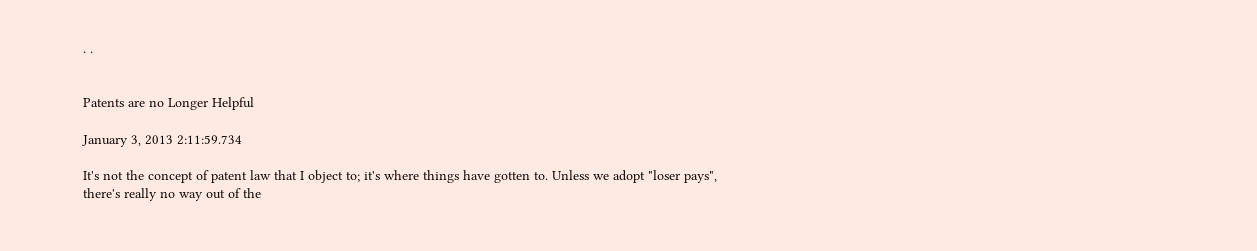. .


Patents are no Longer Helpful

January 3, 2013 2:11:59.734

It's not the concept of patent law that I object to; it's where things have gotten to. Unless we adopt "loser pays", there's really no way out of the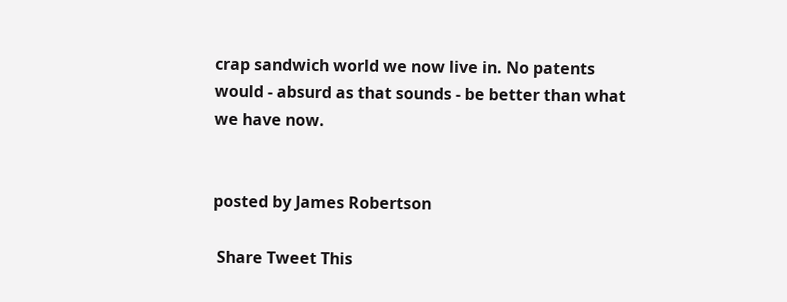crap sandwich world we now live in. No patents would - absurd as that sounds - be better than what we have now.


posted by James Robertson

 Share Tweet This